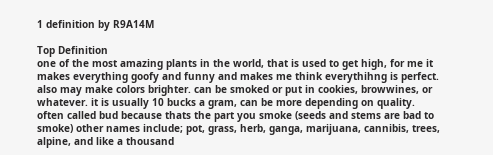1 definition by R9A14M

Top Definition
one of the most amazing plants in the world, that is used to get high, for me it makes everything goofy and funny and makes me think everythihng is perfect. also may make colors brighter. can be smoked or put in cookies, browwines, or whatever. it is usually 10 bucks a gram, can be more depending on quality. often called bud because thats the part you smoke (seeds and stems are bad to smoke) other names include; pot, grass, herb, ganga, marijuana, cannibis, trees, alpine, and like a thousand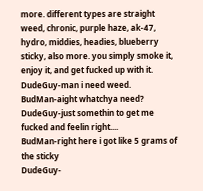more. different types are straight weed, chronic, purple haze, ak-47, hydro, middies, headies, blueberry sticky, also more. you simply smoke it, enjoy it, and get fucked up with it.
DudeGuy-man i need weed.
BudMan-aight whatchya need?
DudeGuy-just somethin to get me fucked and feelin right....
BudMan-right here i got like 5 grams of the sticky
DudeGuy-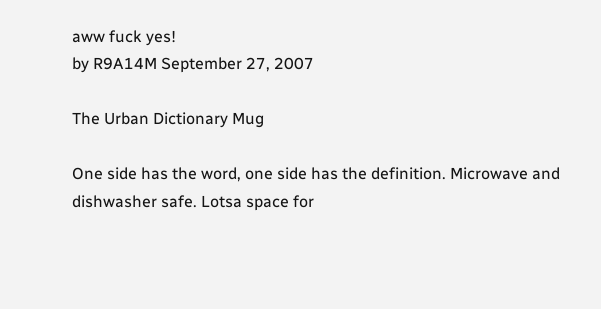aww fuck yes!
by R9A14M September 27, 2007

The Urban Dictionary Mug

One side has the word, one side has the definition. Microwave and dishwasher safe. Lotsa space for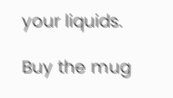your liquids.

Buy the mug